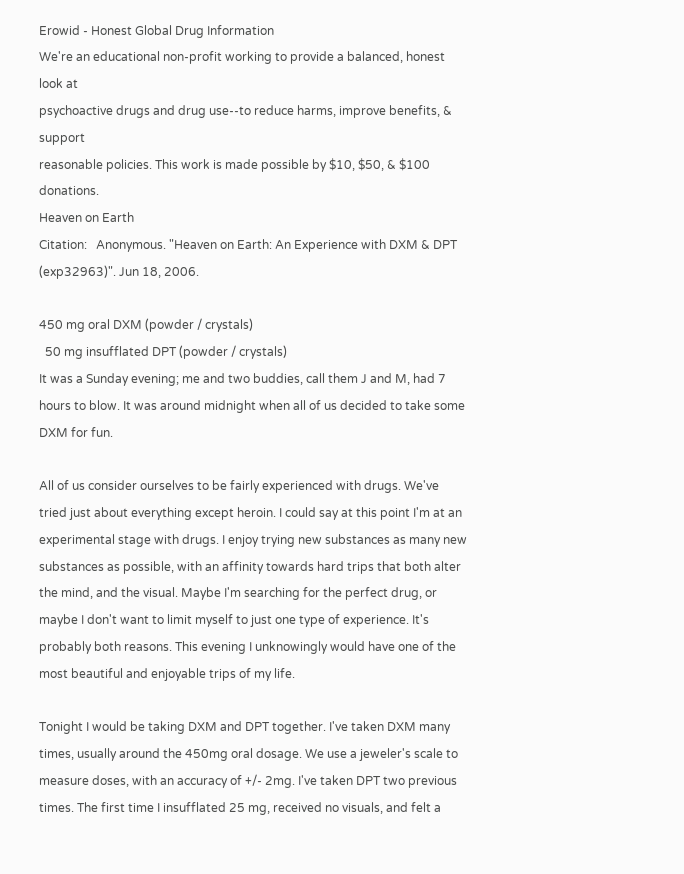Erowid - Honest Global Drug Information
We're an educational non-profit working to provide a balanced, honest look at
psychoactive drugs and drug use--to reduce harms, improve benefits, & support
reasonable policies. This work is made possible by $10, $50, & $100 donations.
Heaven on Earth
Citation:   Anonymous. "Heaven on Earth: An Experience with DXM & DPT (exp32963)". Jun 18, 2006.

450 mg oral DXM (powder / crystals)
  50 mg insufflated DPT (powder / crystals)
It was a Sunday evening; me and two buddies, call them J and M, had 7 hours to blow. It was around midnight when all of us decided to take some DXM for fun.

All of us consider ourselves to be fairly experienced with drugs. We've tried just about everything except heroin. I could say at this point I'm at an experimental stage with drugs. I enjoy trying new substances as many new substances as possible, with an affinity towards hard trips that both alter the mind, and the visual. Maybe I'm searching for the perfect drug, or maybe I don't want to limit myself to just one type of experience. It's probably both reasons. This evening I unknowingly would have one of the most beautiful and enjoyable trips of my life.

Tonight I would be taking DXM and DPT together. I've taken DXM many times, usually around the 450mg oral dosage. We use a jeweler's scale to measure doses, with an accuracy of +/- 2mg. I've taken DPT two previous times. The first time I insufflated 25 mg, received no visuals, and felt a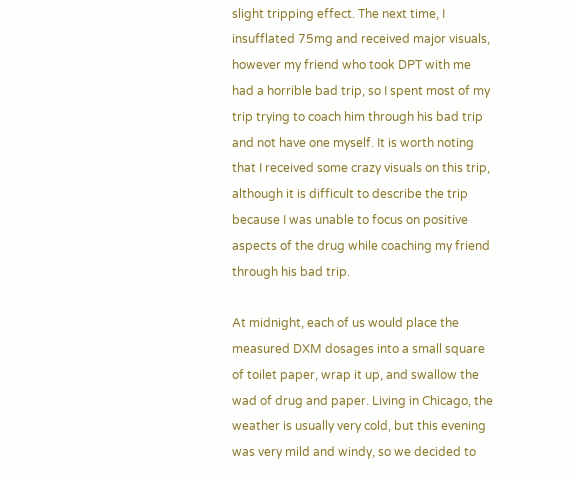slight tripping effect. The next time, I insufflated 75mg and received major visuals, however my friend who took DPT with me had a horrible bad trip, so I spent most of my trip trying to coach him through his bad trip and not have one myself. It is worth noting that I received some crazy visuals on this trip, although it is difficult to describe the trip because I was unable to focus on positive aspects of the drug while coaching my friend through his bad trip.

At midnight, each of us would place the measured DXM dosages into a small square of toilet paper, wrap it up, and swallow the wad of drug and paper. Living in Chicago, the weather is usually very cold, but this evening was very mild and windy, so we decided to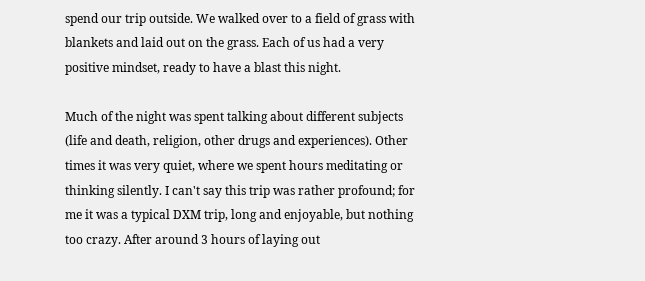spend our trip outside. We walked over to a field of grass with blankets and laid out on the grass. Each of us had a very positive mindset, ready to have a blast this night.

Much of the night was spent talking about different subjects (life and death, religion, other drugs and experiences). Other times it was very quiet, where we spent hours meditating or thinking silently. I can't say this trip was rather profound; for me it was a typical DXM trip, long and enjoyable, but nothing too crazy. After around 3 hours of laying out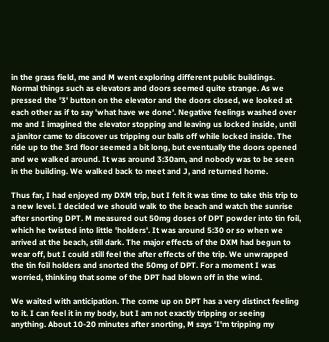in the grass field, me and M went exploring different public buildings. Normal things such as elevators and doors seemed quite strange. As we pressed the '3' button on the elevator and the doors closed, we looked at each other as if to say 'what have we done'. Negative feelings washed over me and I imagined the elevator stopping and leaving us locked inside, until a janitor came to discover us tripping our balls off while locked inside. The ride up to the 3rd floor seemed a bit long, but eventually the doors opened and we walked around. It was around 3:30am, and nobody was to be seen in the building. We walked back to meet and J, and returned home.

Thus far, I had enjoyed my DXM trip, but I felt it was time to take this trip to a new level. I decided we should walk to the beach and watch the sunrise after snorting DPT. M measured out 50mg doses of DPT powder into tin foil, which he twisted into little 'holders'. It was around 5:30 or so when we arrived at the beach, still dark. The major effects of the DXM had begun to wear off, but I could still feel the after effects of the trip. We unwrapped the tin foil holders and snorted the 50mg of DPT. For a moment I was worried, thinking that some of the DPT had blown off in the wind.

We waited with anticipation. The come up on DPT has a very distinct feeling to it. I can feel it in my body, but I am not exactly tripping or seeing anything. About 10-20 minutes after snorting, M says 'I'm tripping my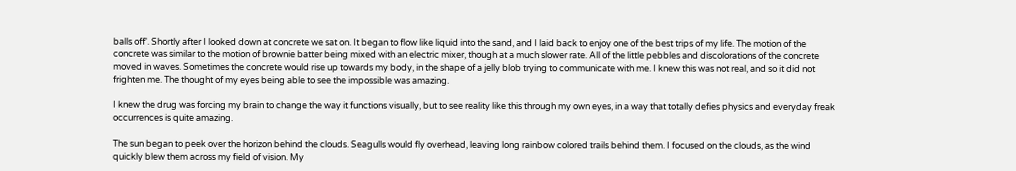balls off'. Shortly after I looked down at concrete we sat on. It began to flow like liquid into the sand, and I laid back to enjoy one of the best trips of my life. The motion of the concrete was similar to the motion of brownie batter being mixed with an electric mixer, though at a much slower rate. All of the little pebbles and discolorations of the concrete moved in waves. Sometimes the concrete would rise up towards my body, in the shape of a jelly blob trying to communicate with me. I knew this was not real, and so it did not frighten me. The thought of my eyes being able to see the impossible was amazing.

I knew the drug was forcing my brain to change the way it functions visually, but to see reality like this through my own eyes, in a way that totally defies physics and everyday freak occurrences is quite amazing.

The sun began to peek over the horizon behind the clouds. Seagulls would fly overhead, leaving long rainbow colored trails behind them. I focused on the clouds, as the wind quickly blew them across my field of vision. My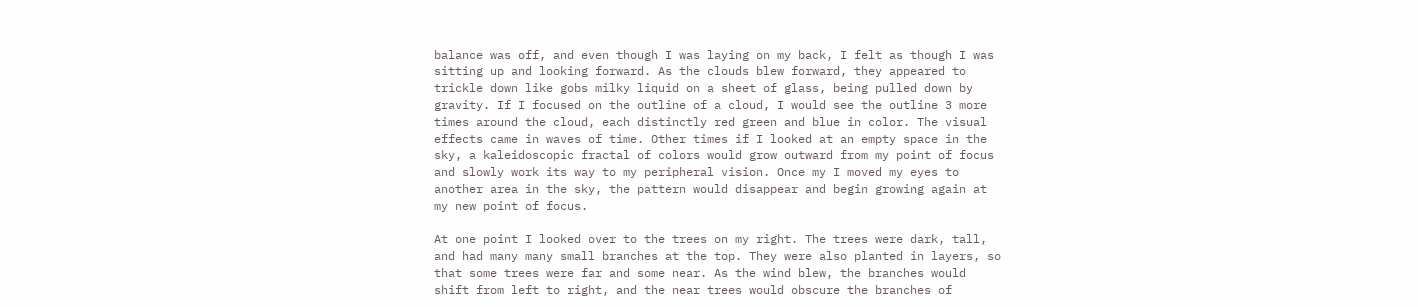balance was off, and even though I was laying on my back, I felt as though I was sitting up and looking forward. As the clouds blew forward, they appeared to trickle down like gobs milky liquid on a sheet of glass, being pulled down by gravity. If I focused on the outline of a cloud, I would see the outline 3 more times around the cloud, each distinctly red green and blue in color. The visual effects came in waves of time. Other times if I looked at an empty space in the sky, a kaleidoscopic fractal of colors would grow outward from my point of focus and slowly work its way to my peripheral vision. Once my I moved my eyes to another area in the sky, the pattern would disappear and begin growing again at my new point of focus.

At one point I looked over to the trees on my right. The trees were dark, tall, and had many many small branches at the top. They were also planted in layers, so that some trees were far and some near. As the wind blew, the branches would shift from left to right, and the near trees would obscure the branches of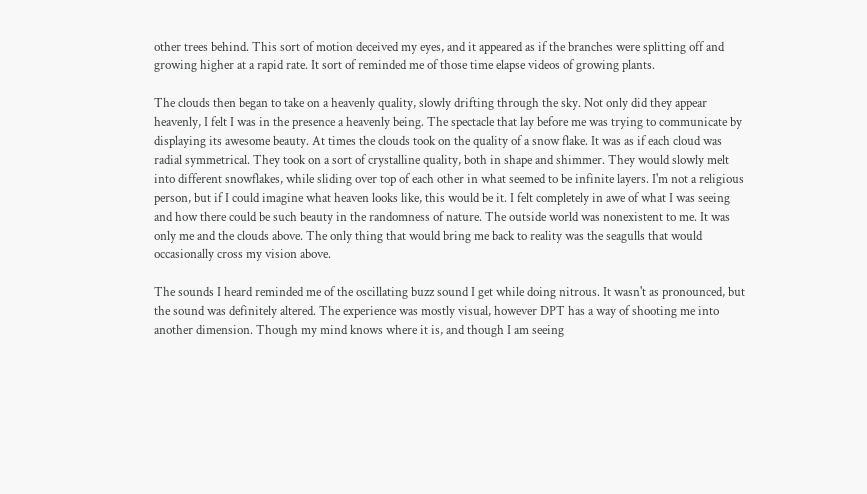other trees behind. This sort of motion deceived my eyes, and it appeared as if the branches were splitting off and growing higher at a rapid rate. It sort of reminded me of those time elapse videos of growing plants.

The clouds then began to take on a heavenly quality, slowly drifting through the sky. Not only did they appear heavenly, I felt I was in the presence a heavenly being. The spectacle that lay before me was trying to communicate by displaying its awesome beauty. At times the clouds took on the quality of a snow flake. It was as if each cloud was radial symmetrical. They took on a sort of crystalline quality, both in shape and shimmer. They would slowly melt into different snowflakes, while sliding over top of each other in what seemed to be infinite layers. I'm not a religious person, but if I could imagine what heaven looks like, this would be it. I felt completely in awe of what I was seeing and how there could be such beauty in the randomness of nature. The outside world was nonexistent to me. It was only me and the clouds above. The only thing that would bring me back to reality was the seagulls that would occasionally cross my vision above.

The sounds I heard reminded me of the oscillating buzz sound I get while doing nitrous. It wasn't as pronounced, but the sound was definitely altered. The experience was mostly visual, however DPT has a way of shooting me into another dimension. Though my mind knows where it is, and though I am seeing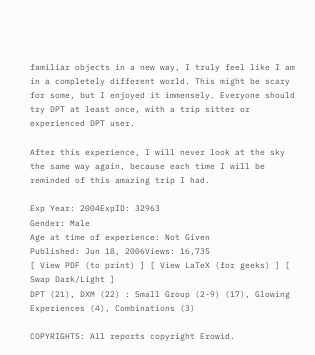familiar objects in a new way, I truly feel like I am in a completely different world. This might be scary for some, but I enjoyed it immensely. Everyone should try DPT at least once, with a trip sitter or experienced DPT user.

After this experience, I will never look at the sky the same way again, because each time I will be reminded of this amazing trip I had.

Exp Year: 2004ExpID: 32963
Gender: Male
Age at time of experience: Not Given
Published: Jun 18, 2006Views: 16,735
[ View PDF (to print) ] [ View LaTeX (for geeks) ] [ Swap Dark/Light ]
DPT (21), DXM (22) : Small Group (2-9) (17), Glowing Experiences (4), Combinations (3)

COPYRIGHTS: All reports copyright Erowid.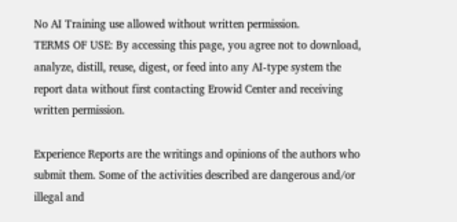No AI Training use allowed without written permission.
TERMS OF USE: By accessing this page, you agree not to download, analyze, distill, reuse, digest, or feed into any AI-type system the report data without first contacting Erowid Center and receiving written permission.

Experience Reports are the writings and opinions of the authors who submit them. Some of the activities described are dangerous and/or illegal and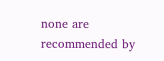none are recommended by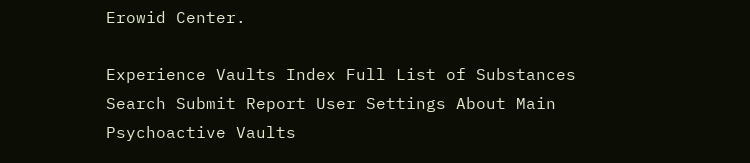Erowid Center.

Experience Vaults Index Full List of Substances Search Submit Report User Settings About Main Psychoactive Vaults